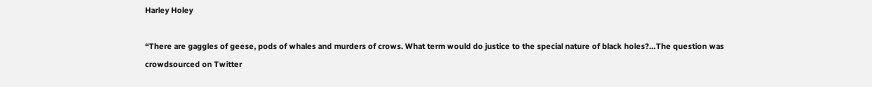Harley Holey

“There are gaggles of geese, pods of whales and murders of crows. What term would do justice to the special nature of black holes?…The question was crowdsourced on Twitter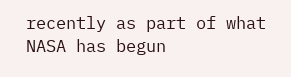recently as part of what NASA has begun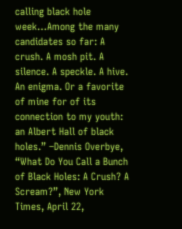calling black hole week…Among the many candidates so far: A crush. A mosh pit. A silence. A speckle. A hive. An enigma. Or a favorite of mine for of its connection to my youth: an Albert Hall of black holes.” –Dennis Overbye, “What Do You Call a Bunch of Black Holes: A Crush? A Scream?”, New York Times, April 22,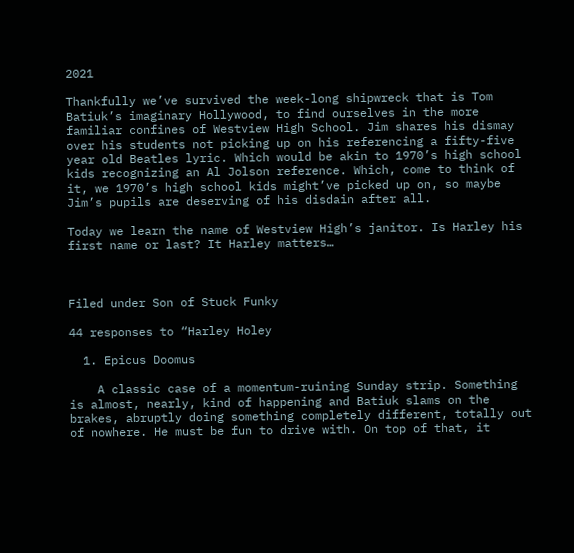2021

Thankfully we’ve survived the week-long shipwreck that is Tom Batiuk’s imaginary Hollywood, to find ourselves in the more familiar confines of Westview High School. Jim shares his dismay over his students not picking up on his referencing a fifty-five year old Beatles lyric. Which would be akin to 1970’s high school kids recognizing an Al Jolson reference. Which, come to think of it, we 1970’s high school kids might’ve picked up on, so maybe Jim’s pupils are deserving of his disdain after all.

Today we learn the name of Westview High’s janitor. Is Harley his first name or last? It Harley matters…



Filed under Son of Stuck Funky

44 responses to “Harley Holey

  1. Epicus Doomus

    A classic case of a momentum-ruining Sunday strip. Something is almost, nearly, kind of happening and Batiuk slams on the brakes, abruptly doing something completely different, totally out of nowhere. He must be fun to drive with. On top of that, it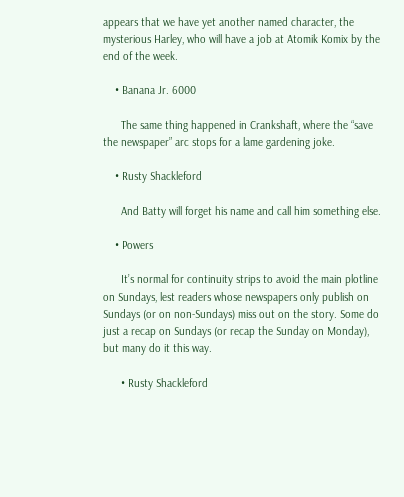appears that we have yet another named character, the mysterious Harley, who will have a job at Atomik Komix by the end of the week.

    • Banana Jr. 6000

      The same thing happened in Crankshaft, where the “save the newspaper” arc stops for a lame gardening joke.

    • Rusty Shackleford

      And Batty will forget his name and call him something else.

    • Powers

      It’s normal for continuity strips to avoid the main plotline on Sundays, lest readers whose newspapers only publish on Sundays (or on non-Sundays) miss out on the story. Some do just a recap on Sundays (or recap the Sunday on Monday), but many do it this way.

      • Rusty Shackleford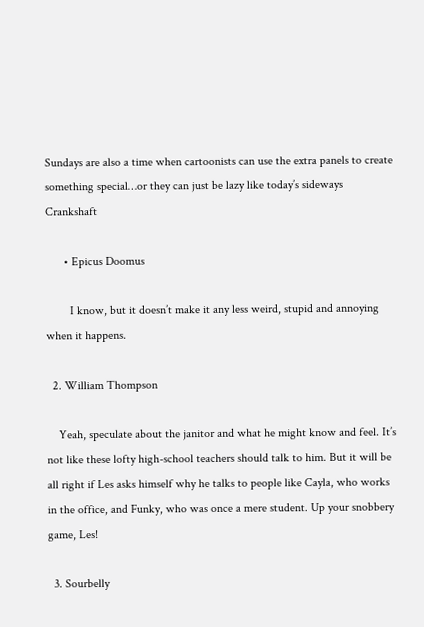Sundays are also a time when cartoonists can use the extra panels to create something special…or they can just be lazy like today’s sideways Crankshaft

      • Epicus Doomus

        I know, but it doesn’t make it any less weird, stupid and annoying when it happens.

  2. William Thompson

    Yeah, speculate about the janitor and what he might know and feel. It’s not like these lofty high-school teachers should talk to him. But it will be all right if Les asks himself why he talks to people like Cayla, who works in the office, and Funky, who was once a mere student. Up your snobbery game, Les!

  3. Sourbelly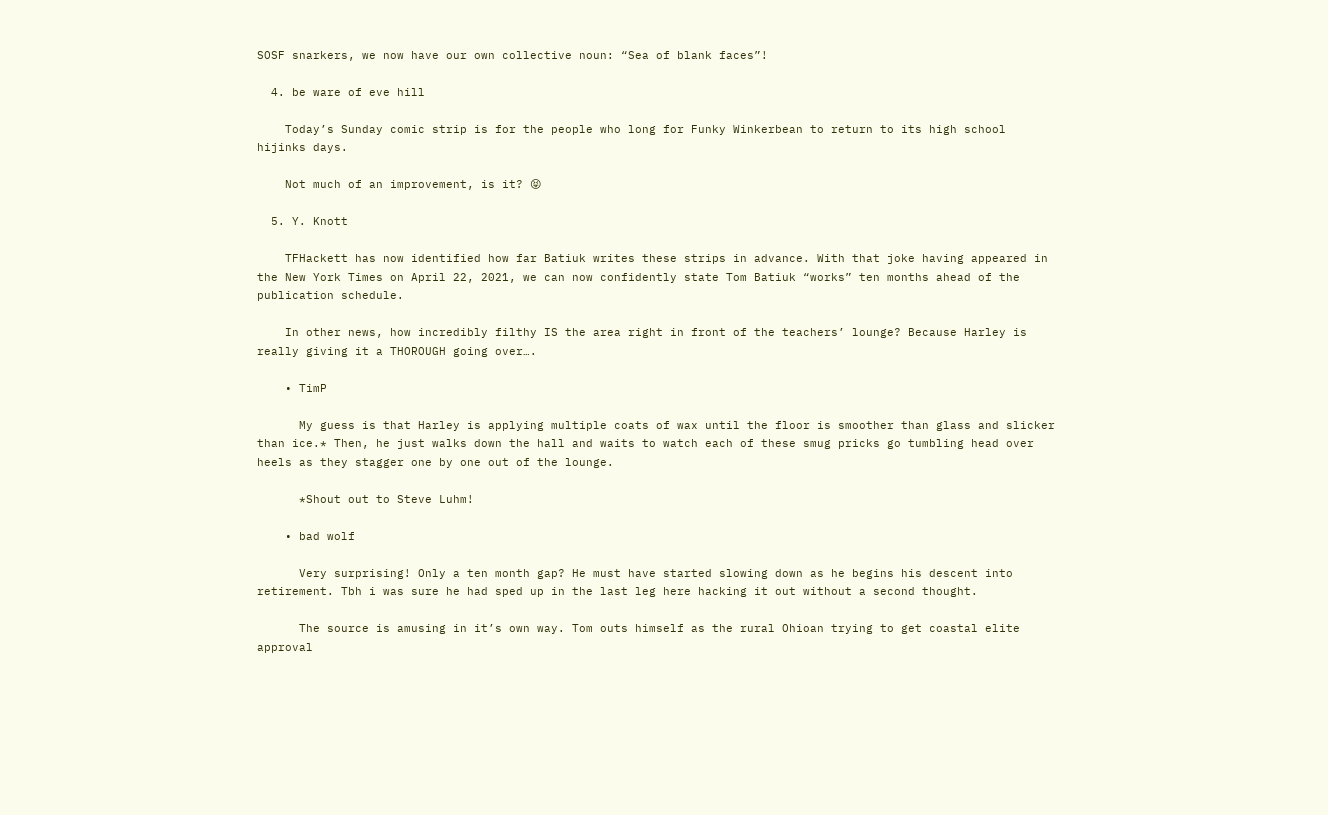SOSF snarkers, we now have our own collective noun: “Sea of blank faces”!

  4. be ware of eve hill

    Today’s Sunday comic strip is for the people who long for Funky Winkerbean to return to its high school hijinks days.

    Not much of an improvement, is it? 😝

  5. Y. Knott

    TFHackett has now identified how far Batiuk writes these strips in advance. With that joke having appeared in the New York Times on April 22, 2021, we can now confidently state Tom Batiuk “works” ten months ahead of the publication schedule.

    In other news, how incredibly filthy IS the area right in front of the teachers’ lounge? Because Harley is really giving it a THOROUGH going over….

    • TimP

      My guess is that Harley is applying multiple coats of wax until the floor is smoother than glass and slicker than ice.* Then, he just walks down the hall and waits to watch each of these smug pricks go tumbling head over heels as they stagger one by one out of the lounge.

      *Shout out to Steve Luhm!

    • bad wolf

      Very surprising! Only a ten month gap? He must have started slowing down as he begins his descent into retirement. Tbh i was sure he had sped up in the last leg here hacking it out without a second thought.

      The source is amusing in it’s own way. Tom outs himself as the rural Ohioan trying to get coastal elite approval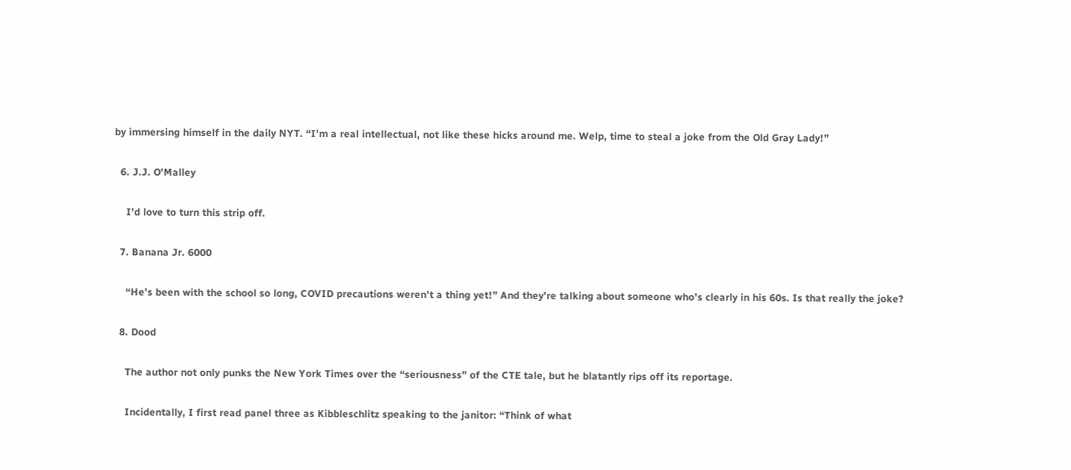by immersing himself in the daily NYT. “I’m a real intellectual, not like these hicks around me. Welp, time to steal a joke from the Old Gray Lady!”

  6. J.J. O'Malley

    I’d love to turn this strip off.

  7. Banana Jr. 6000

    “He’s been with the school so long, COVID precautions weren’t a thing yet!” And they’re talking about someone who’s clearly in his 60s. Is that really the joke?

  8. Dood

    The author not only punks the New York Times over the “seriousness” of the CTE tale, but he blatantly rips off its reportage.

    Incidentally, I first read panel three as Kibbleschlitz speaking to the janitor: “Think of what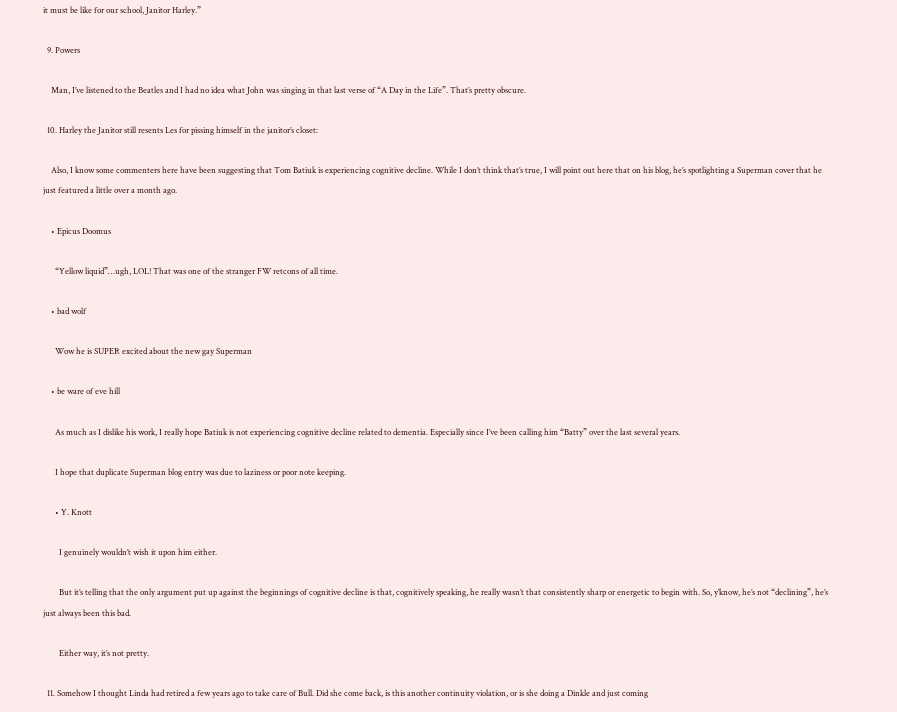it must be like for our school, Janitor Harley.”

  9. Powers

    Man, I’ve listened to the Beatles and I had no idea what John was singing in that last verse of “A Day in the Life”. That’s pretty obscure.

  10. Harley the Janitor still resents Les for pissing himself in the janitor’s closet:

    Also, I know some commenters here have been suggesting that Tom Batiuk is experiencing cognitive decline. While I don’t think that’s true, I will point out here that on his blog, he’s spotlighting a Superman cover that he just featured a little over a month ago.

    • Epicus Doomus

      “Yellow liquid”…ugh, LOL! That was one of the stranger FW retcons of all time.

    • bad wolf

      Wow he is SUPER excited about the new gay Superman

    • be ware of eve hill

      As much as I dislike his work, I really hope Batiuk is not experiencing cognitive decline related to dementia. Especially since I’ve been calling him “Batty” over the last several years.

      I hope that duplicate Superman blog entry was due to laziness or poor note keeping.

      • Y. Knott

        I genuinely wouldn’t wish it upon him either.

        But it’s telling that the only argument put up against the beginnings of cognitive decline is that, cognitively speaking, he really wasn’t that consistently sharp or energetic to begin with. So, y’know, he’s not “declining”, he’s just always been this bad.

        Either way, it’s not pretty.

  11. Somehow I thought Linda had retired a few years ago to take care of Bull. Did she come back, is this another continuity violation, or is she doing a Dinkle and just coming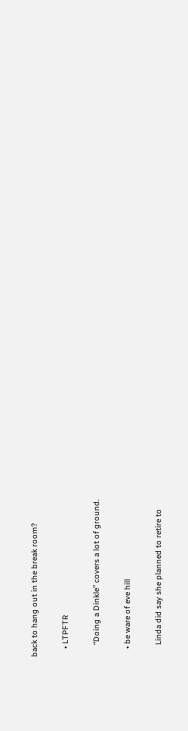back to hang out in the break room?

    • LTPFTR

      “Doing a Dinkle” covers a lot of ground.

    • be ware of eve hill

      Linda did say she planned to retire to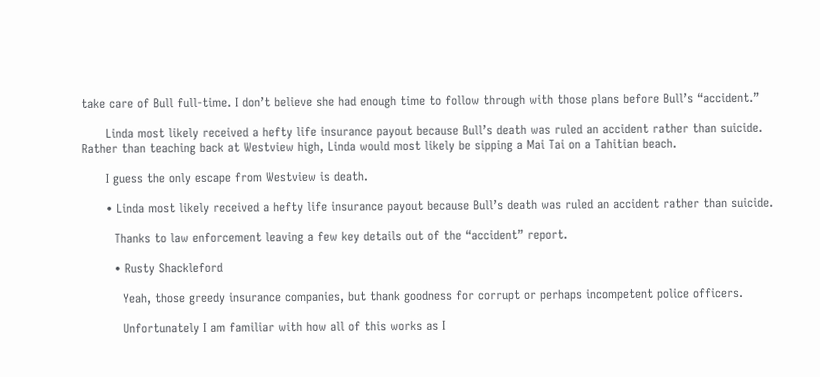take care of Bull full-time. I don’t believe she had enough time to follow through with those plans before Bull’s “accident.”

      Linda most likely received a hefty life insurance payout because Bull’s death was ruled an accident rather than suicide. Rather than teaching back at Westview high, Linda would most likely be sipping a Mai Tai on a Tahitian beach.

      I guess the only escape from Westview is death.

      • Linda most likely received a hefty life insurance payout because Bull’s death was ruled an accident rather than suicide.

        Thanks to law enforcement leaving a few key details out of the “accident” report.

        • Rusty Shackleford

          Yeah, those greedy insurance companies, but thank goodness for corrupt or perhaps incompetent police officers.

          Unfortunately I am familiar with how all of this works as I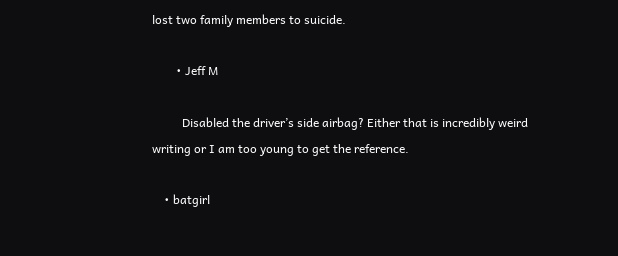lost two family members to suicide.

        • Jeff M

          Disabled the driver’s side airbag? Either that is incredibly weird writing or I am too young to get the reference.

    • batgirl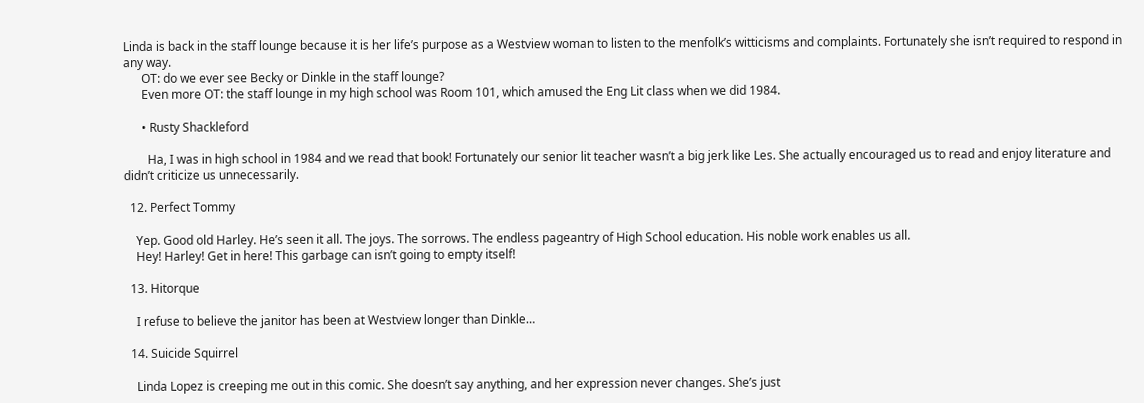Linda is back in the staff lounge because it is her life’s purpose as a Westview woman to listen to the menfolk’s witticisms and complaints. Fortunately she isn’t required to respond in any way.
      OT: do we ever see Becky or Dinkle in the staff lounge?
      Even more OT: the staff lounge in my high school was Room 101, which amused the Eng Lit class when we did 1984.

      • Rusty Shackleford

        Ha, I was in high school in 1984 and we read that book! Fortunately our senior lit teacher wasn’t a big jerk like Les. She actually encouraged us to read and enjoy literature and didn’t criticize us unnecessarily.

  12. Perfect Tommy

    Yep. Good old Harley. He’s seen it all. The joys. The sorrows. The endless pageantry of High School education. His noble work enables us all.
    Hey! Harley! Get in here! This garbage can isn’t going to empty itself!

  13. Hitorque

    I refuse to believe the janitor has been at Westview longer than Dinkle…

  14. Suicide Squirrel

    Linda Lopez is creeping me out in this comic. She doesn’t say anything, and her expression never changes. She’s just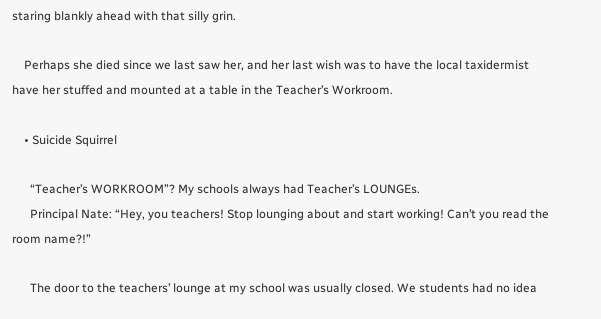staring blankly ahead with that silly grin.

    Perhaps she died since we last saw her, and her last wish was to have the local taxidermist have her stuffed and mounted at a table in the Teacher’s Workroom.

    • Suicide Squirrel

      “Teacher’s WORKROOM”? My schools always had Teacher’s LOUNGEs.
      Principal Nate: “Hey, you teachers! Stop lounging about and start working! Can’t you read the room name?!”

      The door to the teachers’ lounge at my school was usually closed. We students had no idea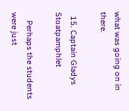what was going on in there.

  15. Captain Gladys Stoatpamphlet

    Perhaps the students were just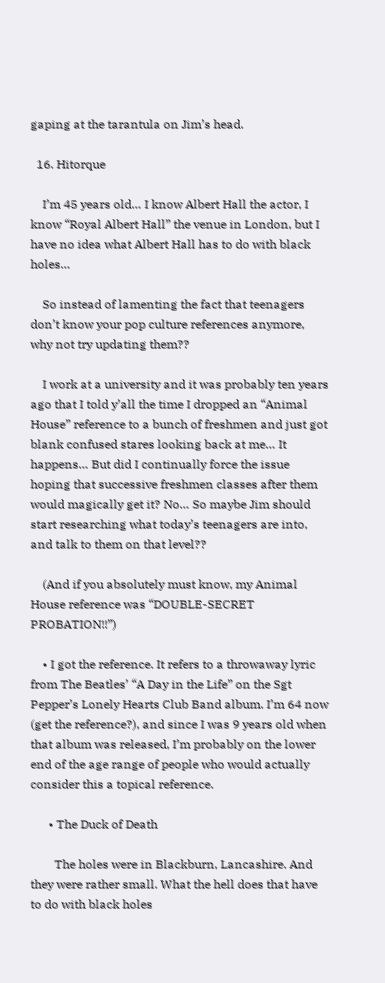gaping at the tarantula on Jim’s head.

  16. Hitorque

    I’m 45 years old… I know Albert Hall the actor, I know “Royal Albert Hall” the venue in London, but I have no idea what Albert Hall has to do with black holes…

    So instead of lamenting the fact that teenagers don’t know your pop culture references anymore, why not try updating them??

    I work at a university and it was probably ten years ago that I told y’all the time I dropped an “Animal House” reference to a bunch of freshmen and just got blank confused stares looking back at me… It happens… But did I continually force the issue hoping that successive freshmen classes after them would magically get it? No… So maybe Jim should start researching what today’s teenagers are into, and talk to them on that level??

    (And if you absolutely must know, my Animal House reference was “DOUBLE-SECRET PROBATION!!”)

    • I got the reference. It refers to a throwaway lyric from The Beatles’ “A Day in the Life” on the Sgt Pepper’s Lonely Hearts Club Band album. I’m 64 now (get the reference?), and since I was 9 years old when that album was released, I’m probably on the lower end of the age range of people who would actually consider this a topical reference.

      • The Duck of Death

        The holes were in Blackburn, Lancashire. And they were rather small. What the hell does that have to do with black holes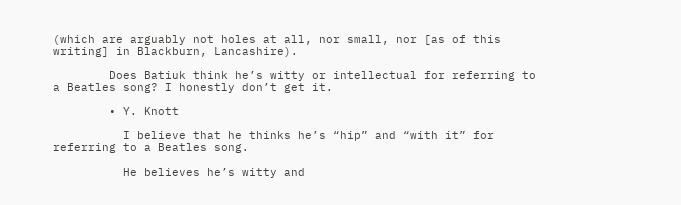(which are arguably not holes at all, nor small, nor [as of this writing] in Blackburn, Lancashire).

        Does Batiuk think he’s witty or intellectual for referring to a Beatles song? I honestly don’t get it.

        • Y. Knott

          I believe that he thinks he’s “hip” and “with it” for referring to a Beatles song.

          He believes he’s witty and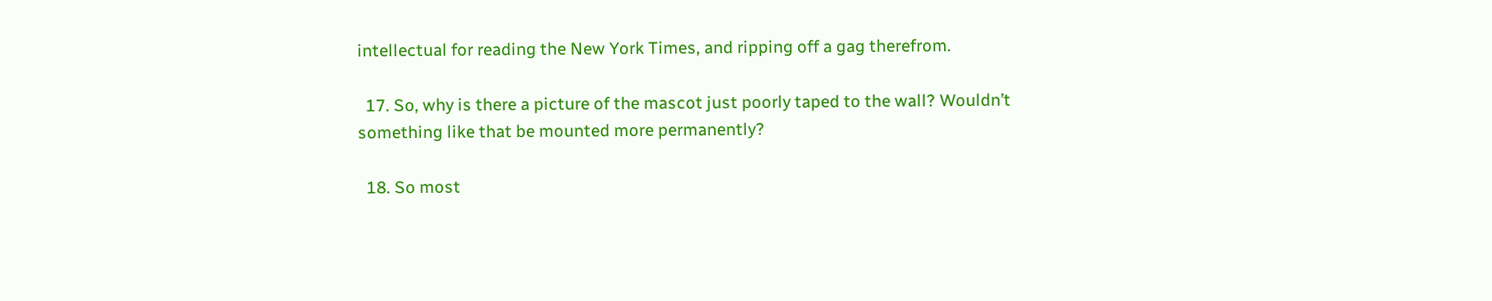intellectual for reading the New York Times, and ripping off a gag therefrom.

  17. So, why is there a picture of the mascot just poorly taped to the wall? Wouldn’t something like that be mounted more permanently?

  18. So most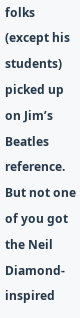folks (except his students) picked up on Jim’s Beatles reference. But not one of you got the Neil Diamond-inspired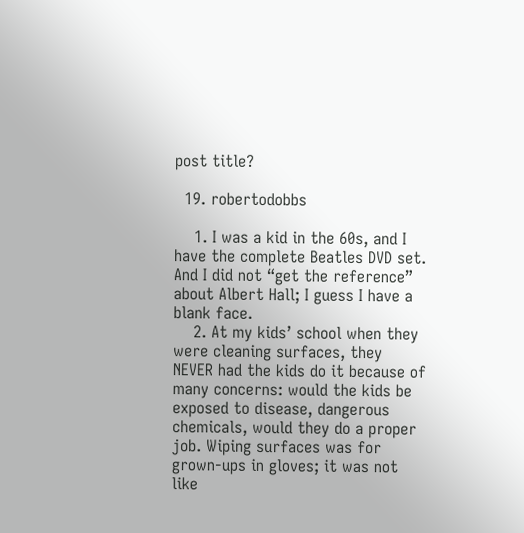post title?

  19. robertodobbs

    1. I was a kid in the 60s, and I have the complete Beatles DVD set. And I did not “get the reference” about Albert Hall; I guess I have a blank face.
    2. At my kids’ school when they were cleaning surfaces, they NEVER had the kids do it because of many concerns: would the kids be exposed to disease, dangerous chemicals, would they do a proper job. Wiping surfaces was for grown-ups in gloves; it was not like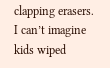clapping erasers. I can’t imagine kids wiped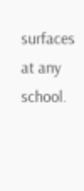surfaces at any school.